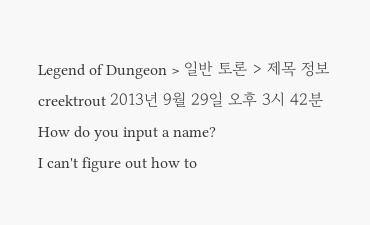Legend of Dungeon > 일반 토론 > 제목 정보
creektrout 2013년 9월 29일 오후 3시 42분
How do you input a name?
I can't figure out how to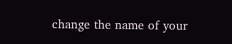change the name of your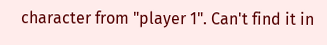character from "player 1". Can't find it in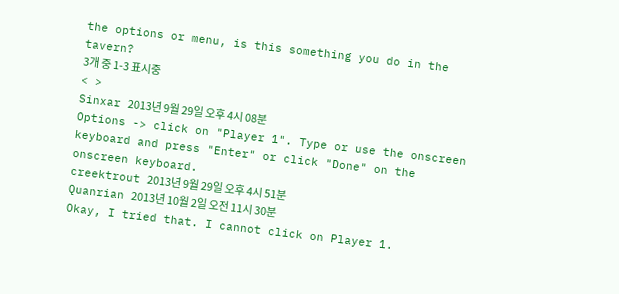the options or menu, is this something you do in the tavern?
3개 중 1-3 표시중
< >
Sinxar 2013년 9월 29일 오후 4시 08분
Options -> click on "Player 1". Type or use the onscreen keyboard and press "Enter" or click "Done" on the onscreen keyboard.
creektrout 2013년 9월 29일 오후 4시 51분
Quanrian 2013년 10월 2일 오전 11시 30분
Okay, I tried that. I cannot click on Player 1.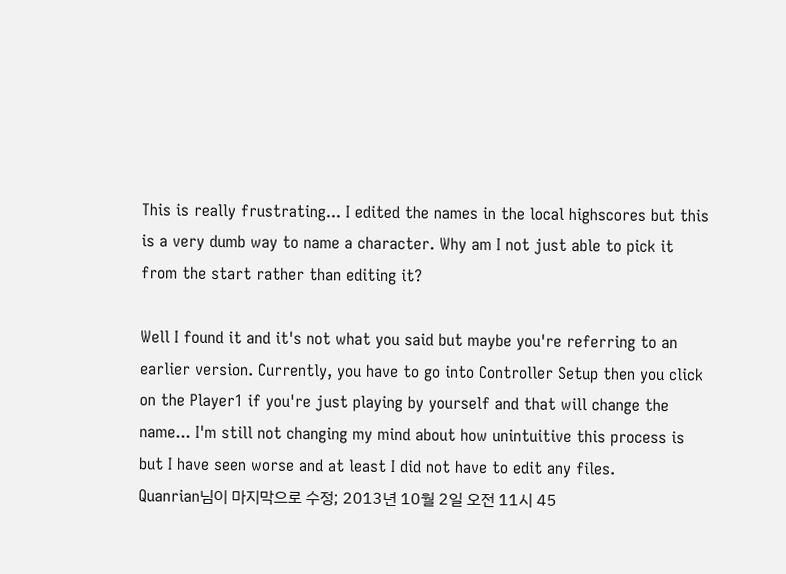This is really frustrating... I edited the names in the local highscores but this is a very dumb way to name a character. Why am I not just able to pick it from the start rather than editing it?

Well I found it and it's not what you said but maybe you're referring to an earlier version. Currently, you have to go into Controller Setup then you click on the Player1 if you're just playing by yourself and that will change the name... I'm still not changing my mind about how unintuitive this process is but I have seen worse and at least I did not have to edit any files.
Quanrian님이 마지막으로 수정; 2013년 10월 2일 오전 11시 45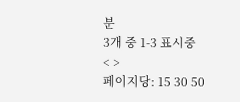분
3개 중 1-3 표시중
< >
페이지당: 15 30 50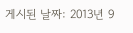게시된 날짜: 2013년 9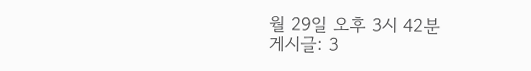월 29일 오후 3시 42분
게시글: 3